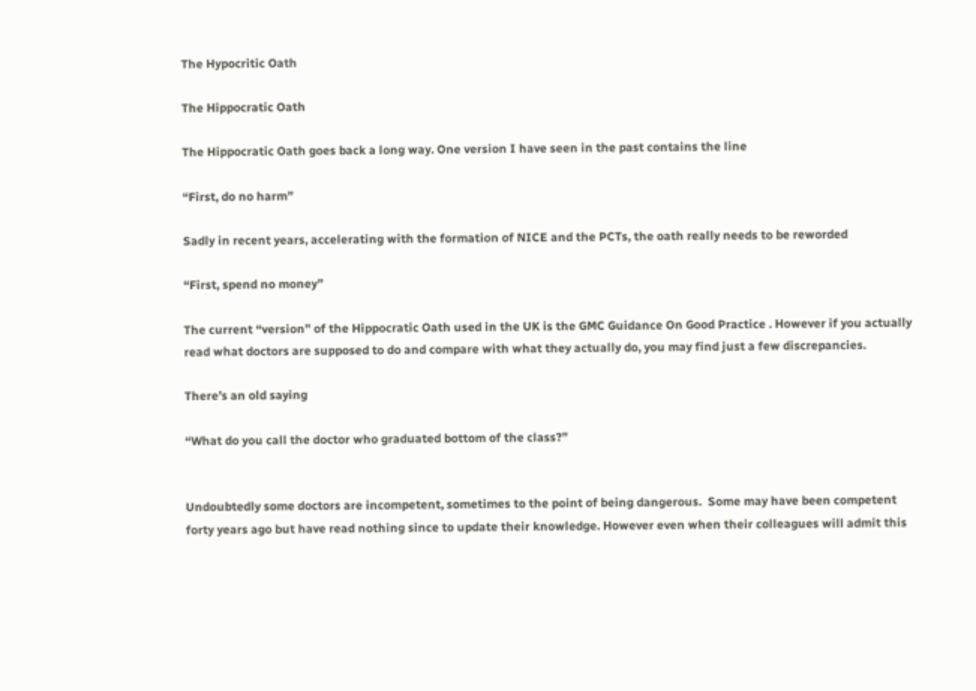The Hypocritic Oath

The Hippocratic Oath

The Hippocratic Oath goes back a long way. One version I have seen in the past contains the line

“First, do no harm”

Sadly in recent years, accelerating with the formation of NICE and the PCTs, the oath really needs to be reworded

“First, spend no money”

The current “version” of the Hippocratic Oath used in the UK is the GMC Guidance On Good Practice . However if you actually read what doctors are supposed to do and compare with what they actually do, you may find just a few discrepancies.

There’s an old saying

“What do you call the doctor who graduated bottom of the class?”


Undoubtedly some doctors are incompetent, sometimes to the point of being dangerous.  Some may have been competent forty years ago but have read nothing since to update their knowledge. However even when their colleagues will admit this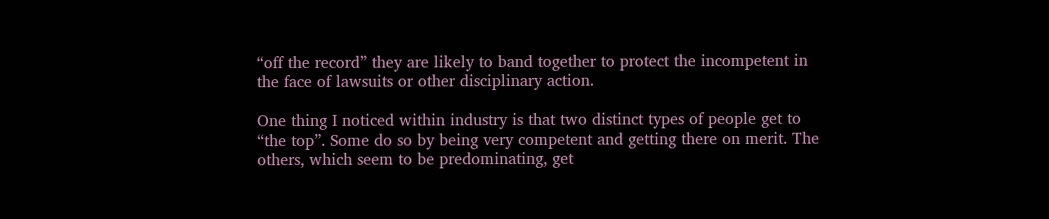“off the record” they are likely to band together to protect the incompetent in the face of lawsuits or other disciplinary action.

One thing I noticed within industry is that two distinct types of people get to “the top”. Some do so by being very competent and getting there on merit. The others, which seem to be predominating, get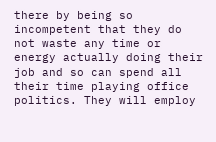there by being so incompetent that they do not waste any time or energy actually doing their job and so can spend all their time playing office politics. They will employ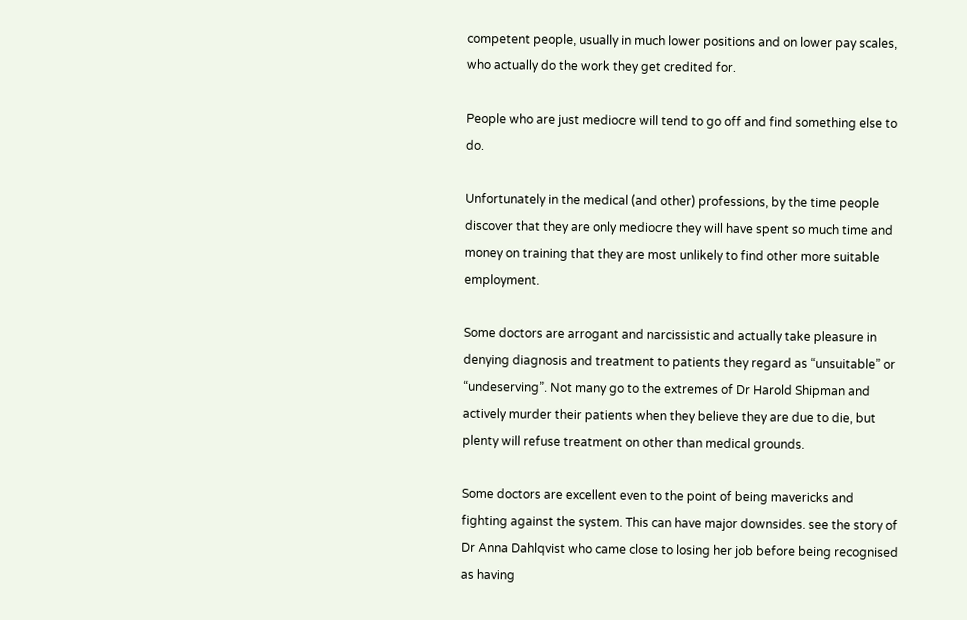competent people, usually in much lower positions and on lower pay scales, who actually do the work they get credited for.

People who are just mediocre will tend to go off and find something else to do.

Unfortunately in the medical (and other) professions, by the time people discover that they are only mediocre they will have spent so much time and money on training that they are most unlikely to find other more suitable employment.

Some doctors are arrogant and narcissistic and actually take pleasure in denying diagnosis and treatment to patients they regard as “unsuitable” or “undeserving”. Not many go to the extremes of Dr Harold Shipman and actively murder their patients when they believe they are due to die, but plenty will refuse treatment on other than medical grounds.

Some doctors are excellent even to the point of being mavericks and fighting against the system. This can have major downsides. see the story of Dr Anna Dahlqvist who came close to losing her job before being recognised as having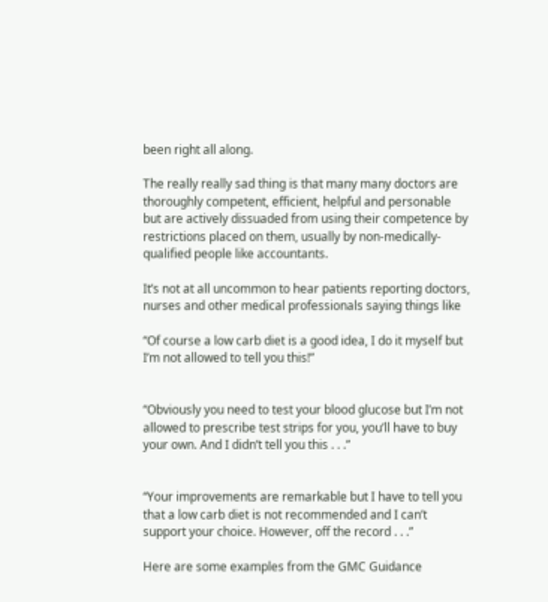been right all along.

The really really sad thing is that many many doctors are thoroughly competent, efficient, helpful and personable but are actively dissuaded from using their competence by restrictions placed on them, usually by non-medically-qualified people like accountants.

It’s not at all uncommon to hear patients reporting doctors, nurses and other medical professionals saying things like

“Of course a low carb diet is a good idea, I do it myself but I’m not allowed to tell you this!”


“Obviously you need to test your blood glucose but I’m not allowed to prescribe test strips for you, you’ll have to buy your own. And I didn’t tell you this . . .”


“Your improvements are remarkable but I have to tell you that a low carb diet is not recommended and I can’t support your choice. However, off the record . . .”

Here are some examples from the GMC Guidance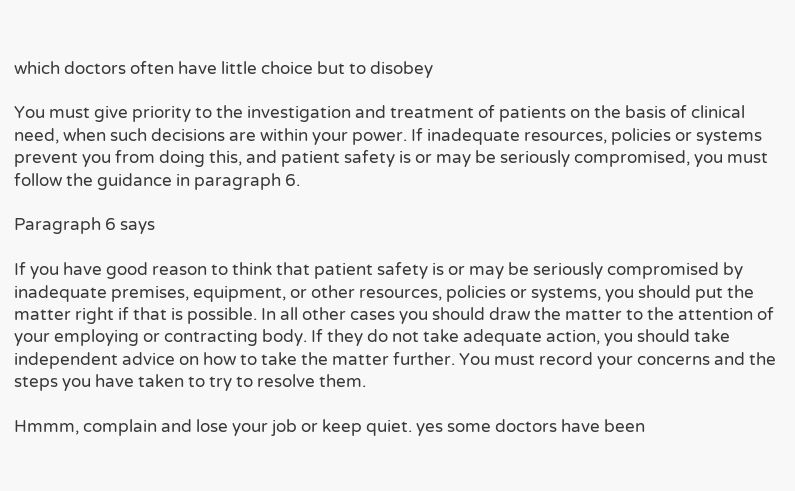which doctors often have little choice but to disobey

You must give priority to the investigation and treatment of patients on the basis of clinical need, when such decisions are within your power. If inadequate resources, policies or systems prevent you from doing this, and patient safety is or may be seriously compromised, you must follow the guidance in paragraph 6.

Paragraph 6 says

If you have good reason to think that patient safety is or may be seriously compromised by inadequate premises, equipment, or other resources, policies or systems, you should put the matter right if that is possible. In all other cases you should draw the matter to the attention of your employing or contracting body. If they do not take adequate action, you should take independent advice on how to take the matter further. You must record your concerns and the steps you have taken to try to resolve them.

Hmmm, complain and lose your job or keep quiet. yes some doctors have been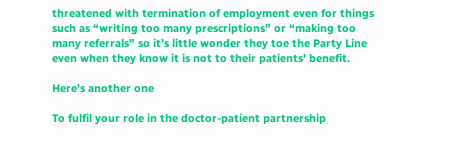threatened with termination of employment even for things such as “writing too many prescriptions” or “making too many referrals” so it’s little wonder they toe the Party Line even when they know it is not to their patients’ benefit.

Here’s another one

To fulfil your role in the doctor-patient partnership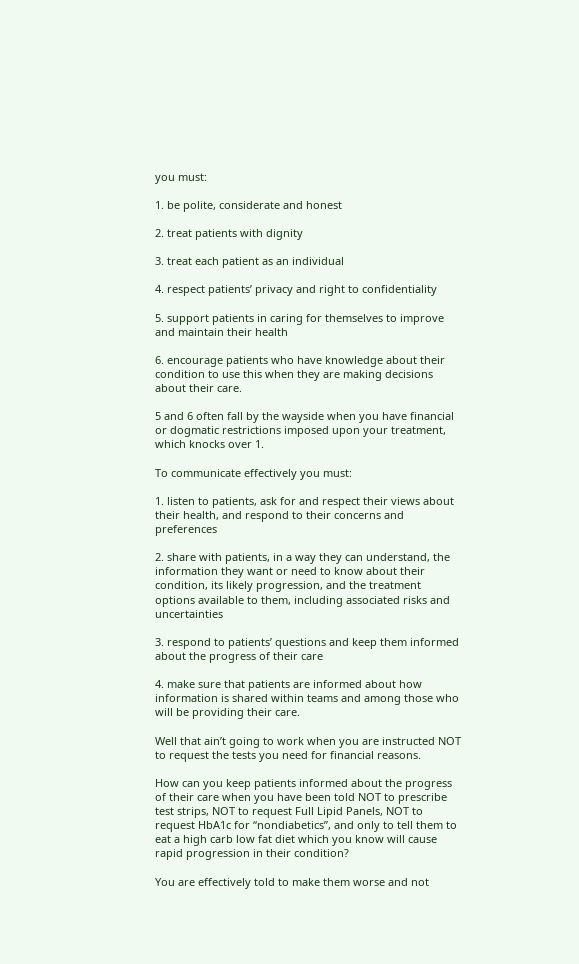you must:

1. be polite, considerate and honest

2. treat patients with dignity

3. treat each patient as an individual

4. respect patients’ privacy and right to confidentiality

5. support patients in caring for themselves to improve and maintain their health

6. encourage patients who have knowledge about their condition to use this when they are making decisions about their care.

5 and 6 often fall by the wayside when you have financial or dogmatic restrictions imposed upon your treatment, which knocks over 1.

To communicate effectively you must:

1. listen to patients, ask for and respect their views about their health, and respond to their concerns and preferences

2. share with patients, in a way they can understand, the information they want or need to know about their condition, its likely progression, and the treatment options available to them, including associated risks and uncertainties

3. respond to patients’ questions and keep them informed about the progress of their care

4. make sure that patients are informed about how information is shared within teams and among those who will be providing their care.

Well that ain’t going to work when you are instructed NOT to request the tests you need for financial reasons.

How can you keep patients informed about the progress of their care when you have been told NOT to prescribe test strips, NOT to request Full Lipid Panels, NOT to request HbA1c for “nondiabetics”, and only to tell them to eat a high carb low fat diet which you know will cause rapid progression in their condition?

You are effectively told to make them worse and not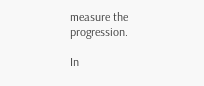measure the progression.

In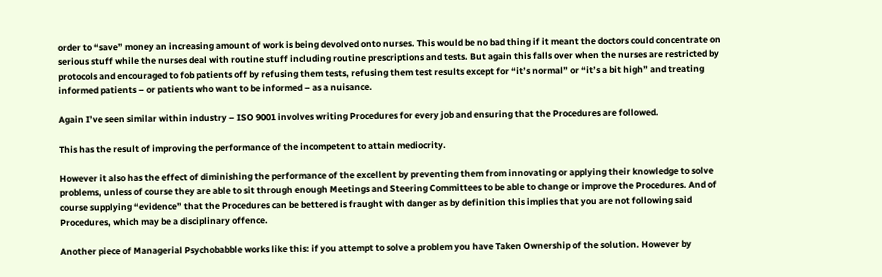order to “save” money an increasing amount of work is being devolved onto nurses. This would be no bad thing if it meant the doctors could concentrate on serious stuff while the nurses deal with routine stuff including routine prescriptions and tests. But again this falls over when the nurses are restricted by protocols and encouraged to fob patients off by refusing them tests, refusing them test results except for “it’s normal” or “it’s a bit high” and treating informed patients – or patients who want to be informed – as a nuisance.

Again I’ve seen similar within industry – ISO 9001 involves writing Procedures for every job and ensuring that the Procedures are followed.

This has the result of improving the performance of the incompetent to attain mediocrity.

However it also has the effect of diminishing the performance of the excellent by preventing them from innovating or applying their knowledge to solve problems, unless of course they are able to sit through enough Meetings and Steering Committees to be able to change or improve the Procedures. And of course supplying “evidence” that the Procedures can be bettered is fraught with danger as by definition this implies that you are not following said Procedures, which may be a disciplinary offence.

Another piece of Managerial Psychobabble works like this: if you attempt to solve a problem you have Taken Ownership of the solution. However by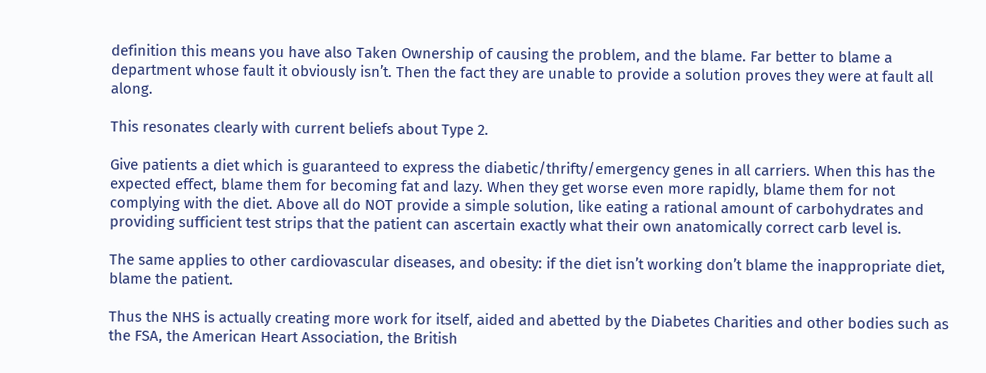definition this means you have also Taken Ownership of causing the problem, and the blame. Far better to blame a department whose fault it obviously isn’t. Then the fact they are unable to provide a solution proves they were at fault all along.

This resonates clearly with current beliefs about Type 2.

Give patients a diet which is guaranteed to express the diabetic/thrifty/emergency genes in all carriers. When this has the expected effect, blame them for becoming fat and lazy. When they get worse even more rapidly, blame them for not complying with the diet. Above all do NOT provide a simple solution, like eating a rational amount of carbohydrates and providing sufficient test strips that the patient can ascertain exactly what their own anatomically correct carb level is.

The same applies to other cardiovascular diseases, and obesity: if the diet isn’t working don’t blame the inappropriate diet, blame the patient.

Thus the NHS is actually creating more work for itself, aided and abetted by the Diabetes Charities and other bodies such as the FSA, the American Heart Association, the British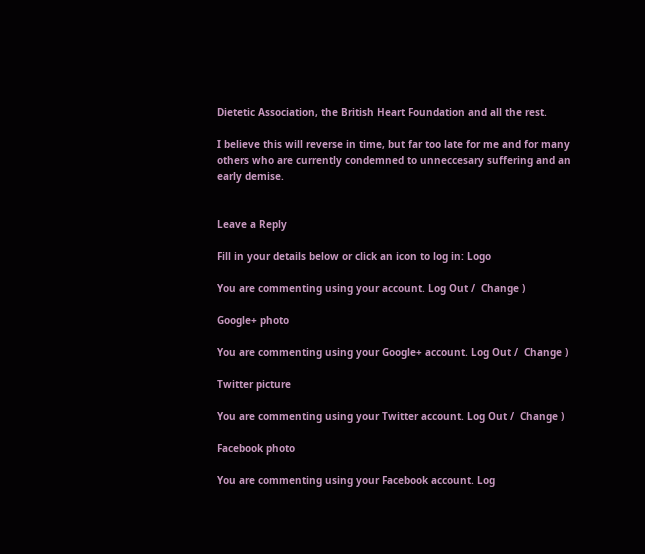Dietetic Association, the British Heart Foundation and all the rest.

I believe this will reverse in time, but far too late for me and for many others who are currently condemned to unneccesary suffering and an early demise.


Leave a Reply

Fill in your details below or click an icon to log in: Logo

You are commenting using your account. Log Out /  Change )

Google+ photo

You are commenting using your Google+ account. Log Out /  Change )

Twitter picture

You are commenting using your Twitter account. Log Out /  Change )

Facebook photo

You are commenting using your Facebook account. Log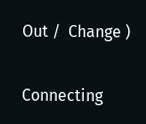Out /  Change )


Connecting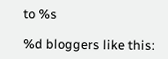to %s

%d bloggers like this: